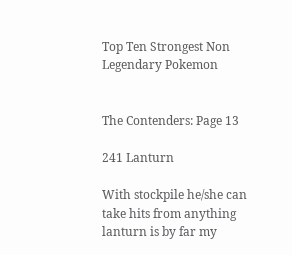Top Ten Strongest Non Legendary Pokemon


The Contenders: Page 13

241 Lanturn

With stockpile he/she can take hits from anything lanturn is by far my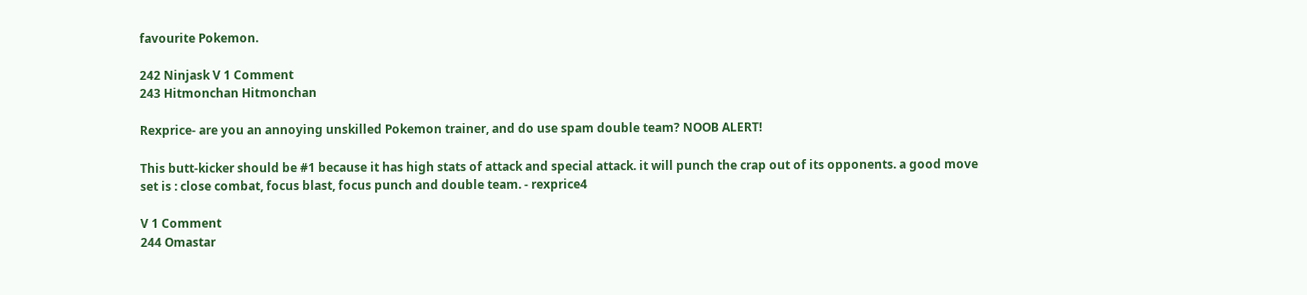favourite Pokemon.

242 Ninjask V 1 Comment
243 Hitmonchan Hitmonchan

Rexprice- are you an annoying unskilled Pokemon trainer, and do use spam double team? NOOB ALERT!

This butt-kicker should be #1 because it has high stats of attack and special attack. it will punch the crap out of its opponents. a good move set is : close combat, focus blast, focus punch and double team. - rexprice4

V 1 Comment
244 Omastar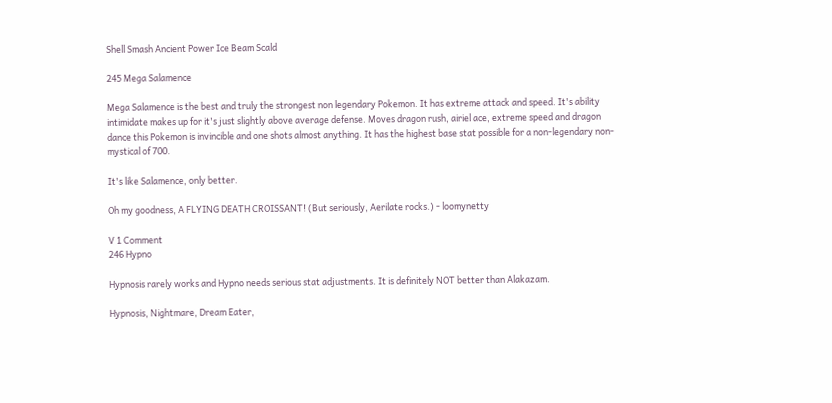Shell Smash Ancient Power Ice Beam Scald

245 Mega Salamence

Mega Salamence is the best and truly the strongest non legendary Pokemon. It has extreme attack and speed. It's ability intimidate makes up for it's just slightly above average defense. Moves dragon rush, airiel ace, extreme speed and dragon dance this Pokemon is invincible and one shots almost anything. It has the highest base stat possible for a non-legendary non-mystical of 700.

It's like Salamence, only better.

Oh my goodness, A FLYING DEATH CROISSANT! (But seriously, Aerilate rocks.) - loomynetty

V 1 Comment
246 Hypno

Hypnosis rarely works and Hypno needs serious stat adjustments. It is definitely NOT better than Alakazam.

Hypnosis, Nightmare, Dream Eater,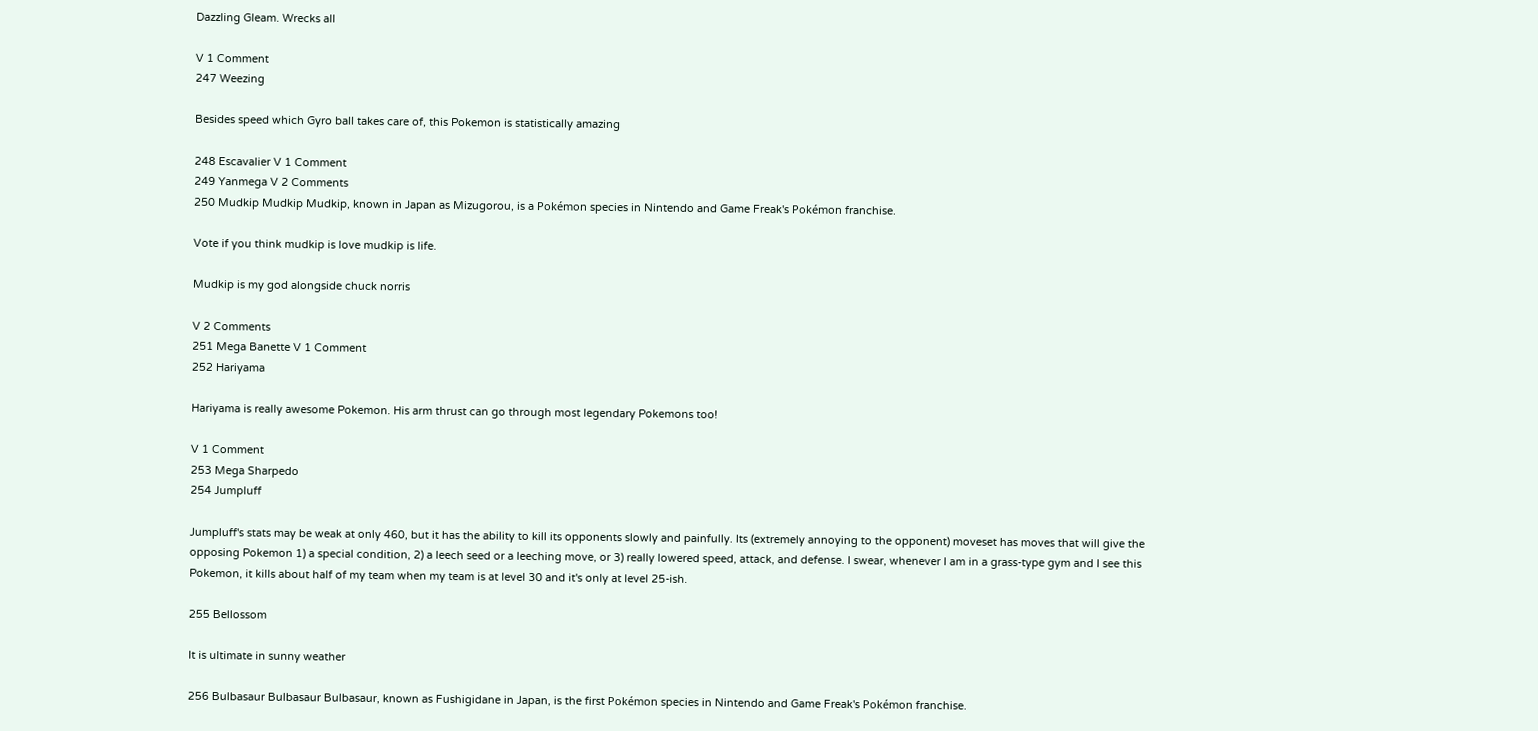Dazzling Gleam. Wrecks all

V 1 Comment
247 Weezing

Besides speed which Gyro ball takes care of, this Pokemon is statistically amazing

248 Escavalier V 1 Comment
249 Yanmega V 2 Comments
250 Mudkip Mudkip Mudkip, known in Japan as Mizugorou, is a Pokémon species in Nintendo and Game Freak's Pokémon franchise.

Vote if you think mudkip is love mudkip is life.

Mudkip is my god alongside chuck norris

V 2 Comments
251 Mega Banette V 1 Comment
252 Hariyama

Hariyama is really awesome Pokemon. His arm thrust can go through most legendary Pokemons too!

V 1 Comment
253 Mega Sharpedo
254 Jumpluff

Jumpluff's stats may be weak at only 460, but it has the ability to kill its opponents slowly and painfully. Its (extremely annoying to the opponent) moveset has moves that will give the opposing Pokemon 1) a special condition, 2) a leech seed or a leeching move, or 3) really lowered speed, attack, and defense. I swear, whenever I am in a grass-type gym and I see this Pokemon, it kills about half of my team when my team is at level 30 and it's only at level 25-ish.

255 Bellossom

It is ultimate in sunny weather

256 Bulbasaur Bulbasaur Bulbasaur, known as Fushigidane in Japan, is the first Pokémon species in Nintendo and Game Freak's Pokémon franchise.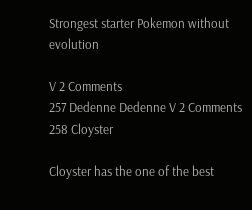Strongest starter Pokemon without evolution

V 2 Comments
257 Dedenne Dedenne V 2 Comments
258 Cloyster

Cloyster has the one of the best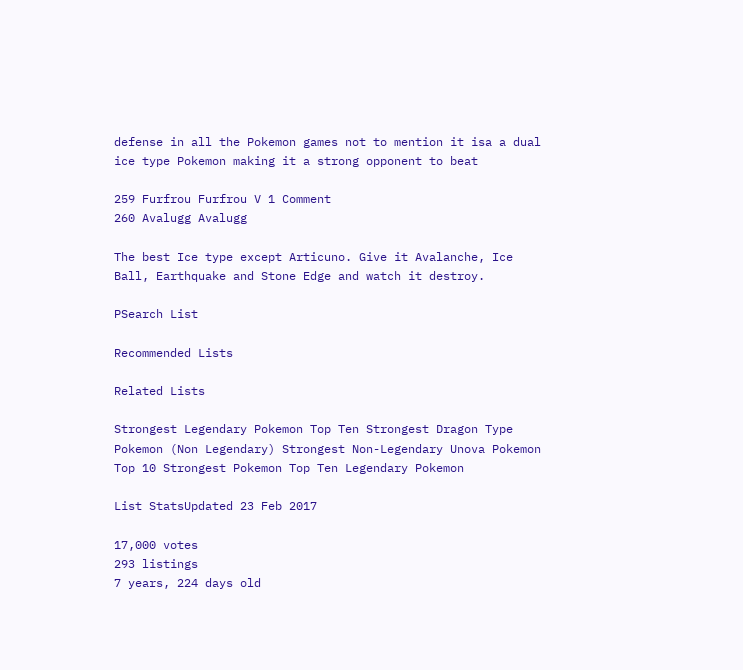defense in all the Pokemon games not to mention it isa a dual ice type Pokemon making it a strong opponent to beat

259 Furfrou Furfrou V 1 Comment
260 Avalugg Avalugg

The best Ice type except Articuno. Give it Avalanche, Ice Ball, Earthquake and Stone Edge and watch it destroy.

PSearch List

Recommended Lists

Related Lists

Strongest Legendary Pokemon Top Ten Strongest Dragon Type Pokemon (Non Legendary) Strongest Non-Legendary Unova Pokemon Top 10 Strongest Pokemon Top Ten Legendary Pokemon

List StatsUpdated 23 Feb 2017

17,000 votes
293 listings
7 years, 224 days old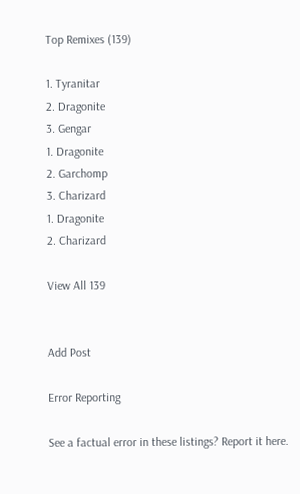Top Remixes (139)

1. Tyranitar
2. Dragonite
3. Gengar
1. Dragonite
2. Garchomp
3. Charizard
1. Dragonite
2. Charizard

View All 139


Add Post

Error Reporting

See a factual error in these listings? Report it here.